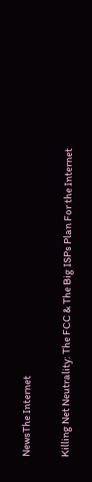NewsThe Internet

Killing Net Neutrality: The FCC & The Big ISPs Plan For the Internet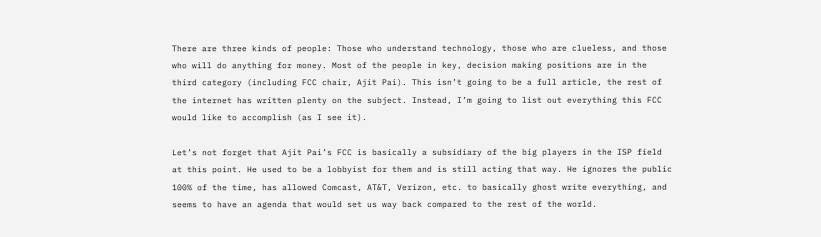There are three kinds of people: Those who understand technology, those who are clueless, and those who will do anything for money. Most of the people in key, decision making positions are in the third category (including FCC chair, Ajit Pai). This isn’t going to be a full article, the rest of the internet has written plenty on the subject. Instead, I’m going to list out everything this FCC would like to accomplish (as I see it).

Let’s not forget that Ajit Pai’s FCC is basically a subsidiary of the big players in the ISP field at this point. He used to be a lobbyist for them and is still acting that way. He ignores the public 100% of the time, has allowed Comcast, AT&T, Verizon, etc. to basically ghost write everything, and seems to have an agenda that would set us way back compared to the rest of the world.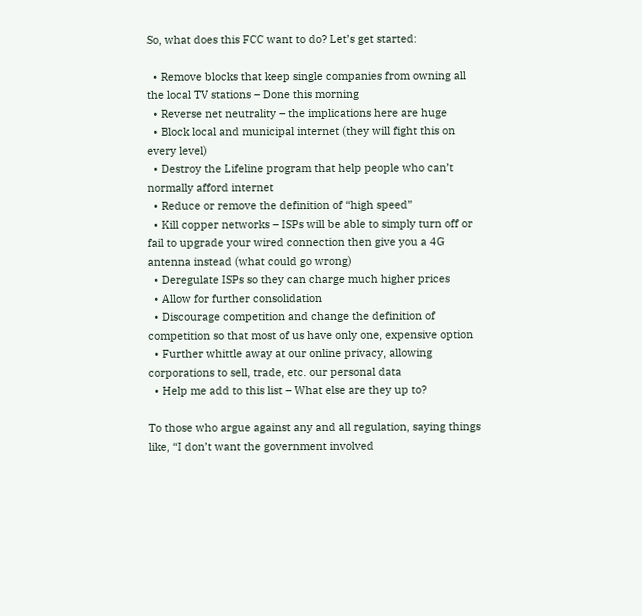So, what does this FCC want to do? Let’s get started:

  • Remove blocks that keep single companies from owning all the local TV stations – Done this morning
  • Reverse net neutrality – the implications here are huge
  • Block local and municipal internet (they will fight this on every level)
  • Destroy the Lifeline program that help people who can’t normally afford internet
  • Reduce or remove the definition of “high speed”
  • Kill copper networks – ISPs will be able to simply turn off or fail to upgrade your wired connection then give you a 4G antenna instead (what could go wrong)
  • Deregulate ISPs so they can charge much higher prices
  • Allow for further consolidation
  • Discourage competition and change the definition of competition so that most of us have only one, expensive option
  • Further whittle away at our online privacy, allowing corporations to sell, trade, etc. our personal data
  • Help me add to this list – What else are they up to?

To those who argue against any and all regulation, saying things like, “I don’t want the government involved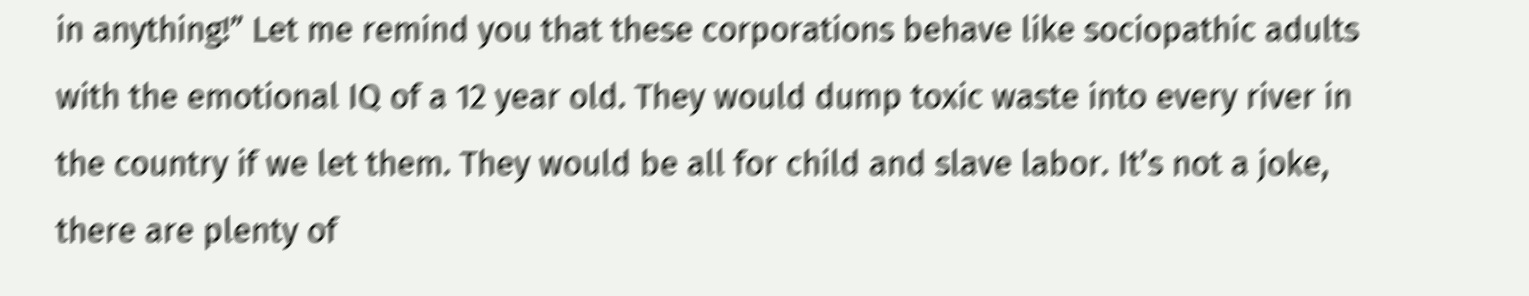in anything!” Let me remind you that these corporations behave like sociopathic adults with the emotional IQ of a 12 year old. They would dump toxic waste into every river in the country if we let them. They would be all for child and slave labor. It’s not a joke, there are plenty of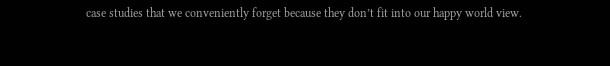case studies that we conveniently forget because they don’t fit into our happy world view.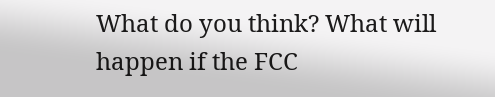What do you think? What will happen if the FCC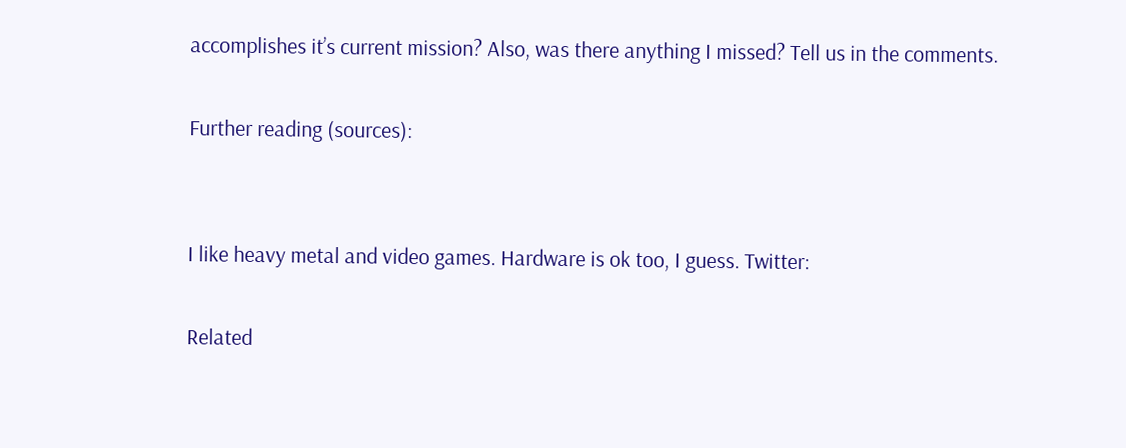accomplishes it’s current mission? Also, was there anything I missed? Tell us in the comments.

Further reading (sources):


I like heavy metal and video games. Hardware is ok too, I guess. Twitter:

Related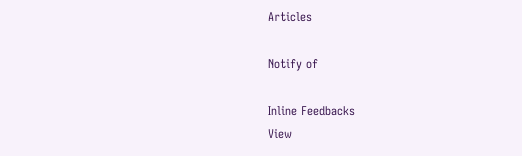Articles

Notify of

Inline Feedbacks
View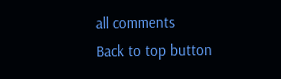all comments
Back to top button